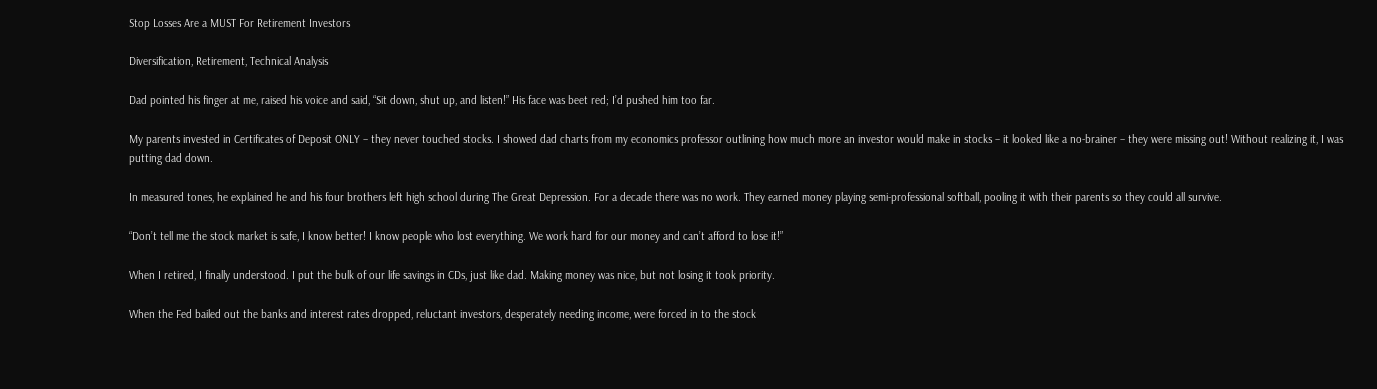Stop Losses Are a MUST For Retirement Investors

Diversification, Retirement, Technical Analysis

Dad pointed his finger at me, raised his voice and said, “Sit down, shut up, and listen!” His face was beet red; I’d pushed him too far.

My parents invested in Certificates of Deposit ONLY – they never touched stocks. I showed dad charts from my economics professor outlining how much more an investor would make in stocks – it looked like a no-brainer – they were missing out! Without realizing it, I was putting dad down.

In measured tones, he explained he and his four brothers left high school during The Great Depression. For a decade there was no work. They earned money playing semi-professional softball, pooling it with their parents so they could all survive.

“Don’t tell me the stock market is safe, I know better! I know people who lost everything. We work hard for our money and can’t afford to lose it!”

When I retired, I finally understood. I put the bulk of our life savings in CDs, just like dad. Making money was nice, but not losing it took priority.

When the Fed bailed out the banks and interest rates dropped, reluctant investors, desperately needing income, were forced in to the stock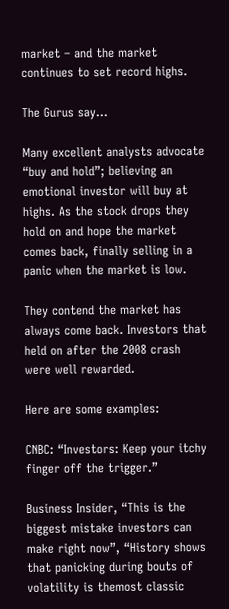market – and the market continues to set record highs.

The Gurus say…

Many excellent analysts advocate “buy and hold”; believing an emotional investor will buy at highs. As the stock drops they hold on and hope the market comes back, finally selling in a panic when the market is low.

They contend the market has always come back. Investors that held on after the 2008 crash were well rewarded.

Here are some examples:

CNBC: “Investors: Keep your itchy finger off the trigger.”

Business Insider, “This is the biggest mistake investors can make right now”, “History shows that panicking during bouts of volatility is themost classic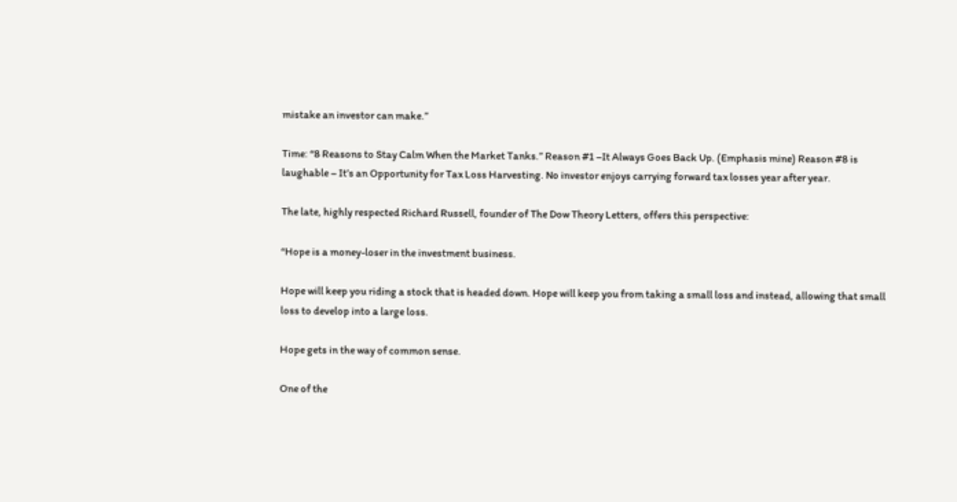mistake an investor can make.”

Time: “8 Reasons to Stay Calm When the Market Tanks.” Reason #1 –It Always Goes Back Up. (Emphasis mine) Reason #8 is laughable – It’s an Opportunity for Tax Loss Harvesting. No investor enjoys carrying forward tax losses year after year.

The late, highly respected Richard Russell, founder of The Dow Theory Letters, offers this perspective:

“Hope is a money-loser in the investment business.

Hope will keep you riding a stock that is headed down. Hope will keep you from taking a small loss and instead, allowing that small loss to develop into a large loss.

Hope gets in the way of common sense.

One of the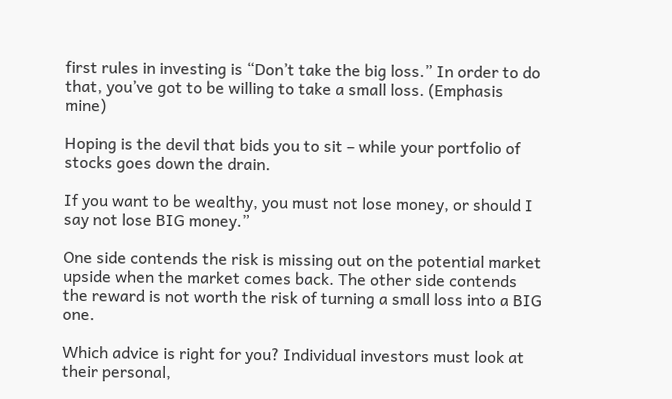first rules in investing is “Don’t take the big loss.” In order to do that, you’ve got to be willing to take a small loss. (Emphasis mine)

Hoping is the devil that bids you to sit – while your portfolio of stocks goes down the drain.

If you want to be wealthy, you must not lose money, or should I say not lose BIG money.”

One side contends the risk is missing out on the potential market upside when the market comes back. The other side contends the reward is not worth the risk of turning a small loss into a BIG one.

Which advice is right for you? Individual investors must look at their personal,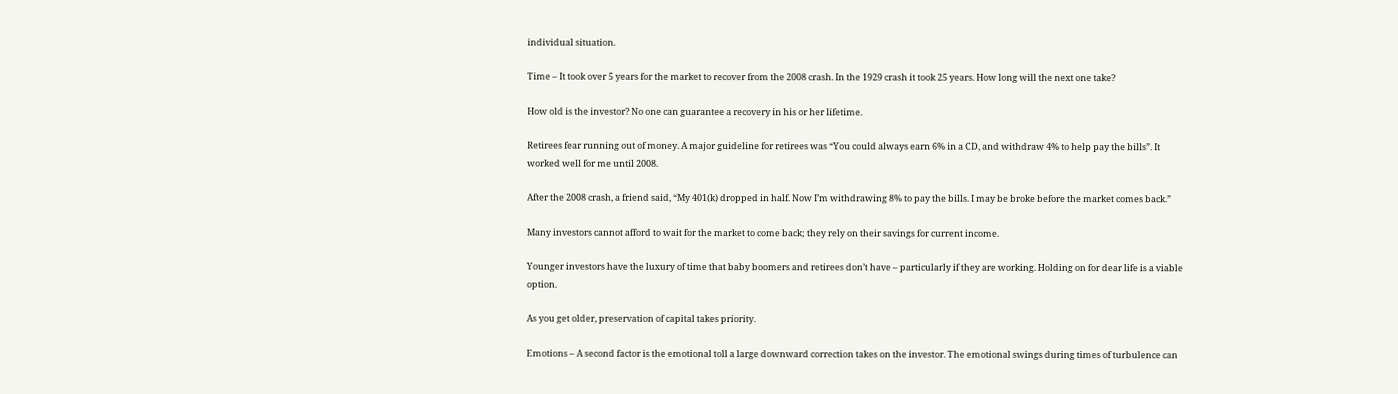individual situation.

Time – It took over 5 years for the market to recover from the 2008 crash. In the 1929 crash it took 25 years. How long will the next one take?

How old is the investor? No one can guarantee a recovery in his or her lifetime.

Retirees fear running out of money. A major guideline for retirees was “You could always earn 6% in a CD, and withdraw 4% to help pay the bills”. It worked well for me until 2008.

After the 2008 crash, a friend said, “My 401(k) dropped in half. Now I’m withdrawing 8% to pay the bills. I may be broke before the market comes back.”

Many investors cannot afford to wait for the market to come back; they rely on their savings for current income.

Younger investors have the luxury of time that baby boomers and retirees don’t have – particularly if they are working. Holding on for dear life is a viable option.

As you get older, preservation of capital takes priority.

Emotions – A second factor is the emotional toll a large downward correction takes on the investor. The emotional swings during times of turbulence can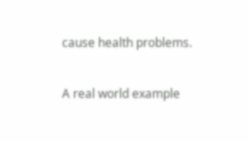cause health problems.

A real world example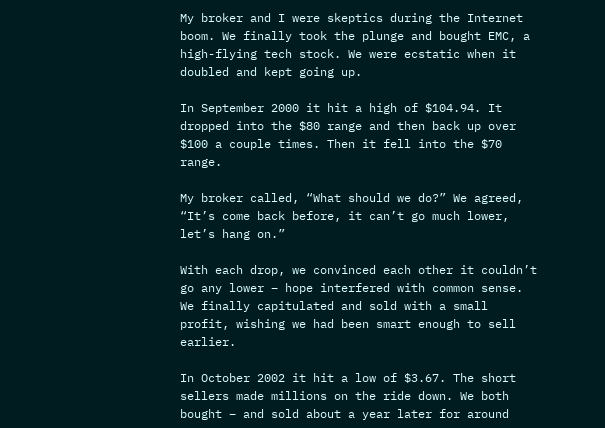My broker and I were skeptics during the Internet boom. We finally took the plunge and bought EMC, a high-flying tech stock. We were ecstatic when it doubled and kept going up.

In September 2000 it hit a high of $104.94. It dropped into the $80 range and then back up over $100 a couple times. Then it fell into the $70 range.

My broker called, “What should we do?” We agreed, “It’s come back before, it can’t go much lower, let’s hang on.”

With each drop, we convinced each other it couldn’t go any lower – hope interfered with common sense. We finally capitulated and sold with a small profit, wishing we had been smart enough to sell earlier.

In October 2002 it hit a low of $3.67. The short sellers made millions on the ride down. We both bought – and sold about a year later for around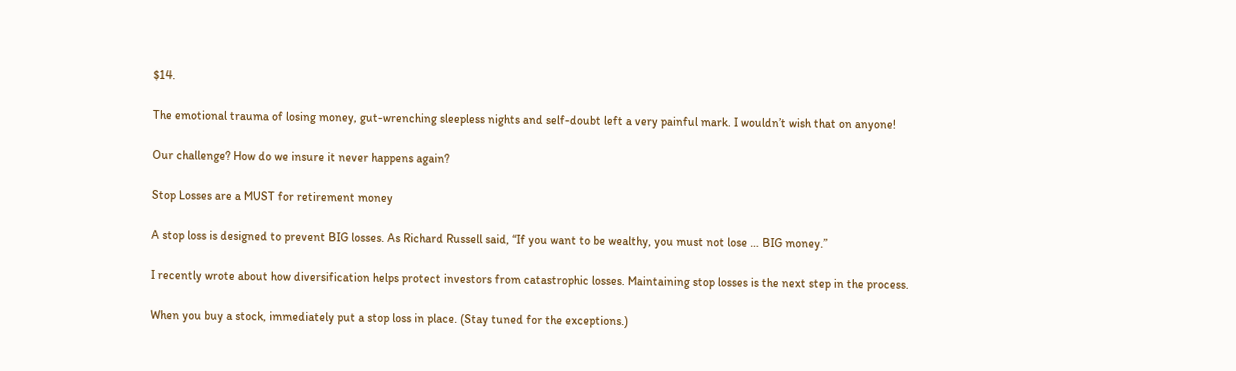$14.

The emotional trauma of losing money, gut-wrenching sleepless nights and self-doubt left a very painful mark. I wouldn’t wish that on anyone!

Our challenge? How do we insure it never happens again?

Stop Losses are a MUST for retirement money

A stop loss is designed to prevent BIG losses. As Richard Russell said, “If you want to be wealthy, you must not lose … BIG money.”

I recently wrote about how diversification helps protect investors from catastrophic losses. Maintaining stop losses is the next step in the process.

When you buy a stock, immediately put a stop loss in place. (Stay tuned for the exceptions.)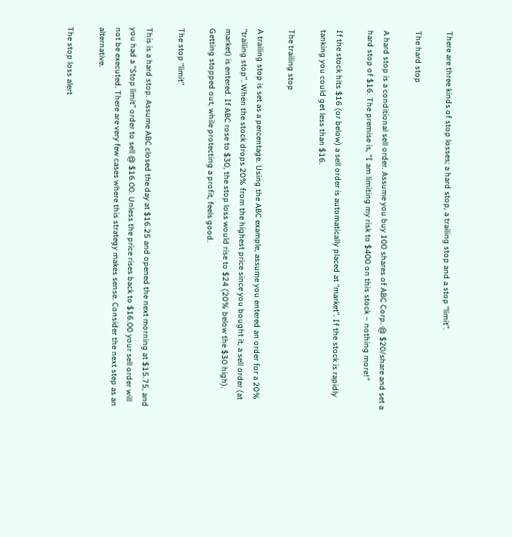There are three kinds of stop losses; a hard stop, a trailing stop and a stop “limit”.

The hard stop

A hard stop is a conditional sell order. Assume you buy 100 shares of ABC Corp. @ $20/share and set a hard stop of $16. The premise is, “I am limiting my risk to $400 on this stock – nothing more!”

If the stock hits $16 (or below) a sell order is automatically placed at “market”. If the stock is rapidly tanking you could get less than $16.

The trailing stop

A trailing stop is set as a percentage. Using the ABC example, assume you entered an order for a 20% “trailing stop”. When the stock drops 20% from the highest price since you bought it, a sell order (at market) is entered. If ABC rose to $30, the stop loss would rise to $24 (20% below the $30 high). Getting stopped out, while protecting a profit, feels good.

The stop “limit”

This is a hard stop. Assume ABC closed the day at $16.25 and opened the next morning at $15.75, and you had a “Stop limit” order to sell @ $16.00. Unless the price rises back to $16.00 your sell order will not be executed. There are very few cases where this strategy makes sense. Consider the next step as an alternative.

The stop loss alert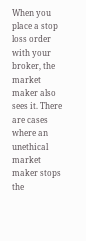When you place a stop loss order with your broker, the market maker also sees it. There are cases where an unethical market maker stops the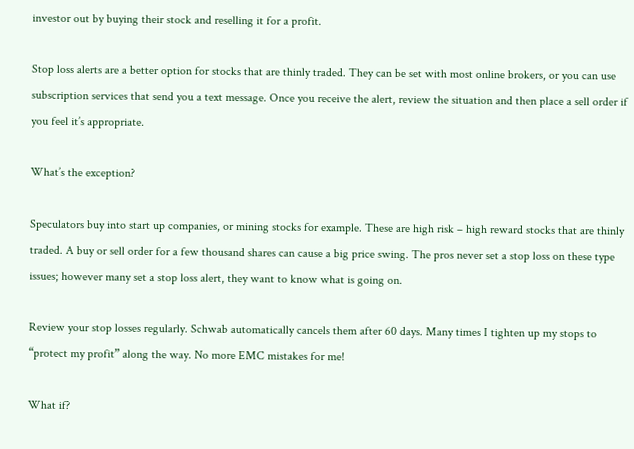investor out by buying their stock and reselling it for a profit.

Stop loss alerts are a better option for stocks that are thinly traded. They can be set with most online brokers, or you can use subscription services that send you a text message. Once you receive the alert, review the situation and then place a sell order if you feel it’s appropriate.

What’s the exception?

Speculators buy into start up companies, or mining stocks for example. These are high risk – high reward stocks that are thinly traded. A buy or sell order for a few thousand shares can cause a big price swing. The pros never set a stop loss on these type issues; however many set a stop loss alert, they want to know what is going on.

Review your stop losses regularly. Schwab automatically cancels them after 60 days. Many times I tighten up my stops to “protect my profit” along the way. No more EMC mistakes for me!

What if?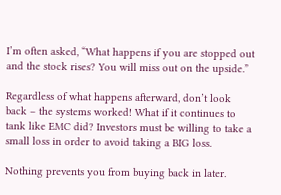I’m often asked, “What happens if you are stopped out and the stock rises? You will miss out on the upside.”

Regardless of what happens afterward, don’t look back – the systems worked! What if it continues to tank like EMC did? Investors must be willing to take a small loss in order to avoid taking a BIG loss.

Nothing prevents you from buying back in later.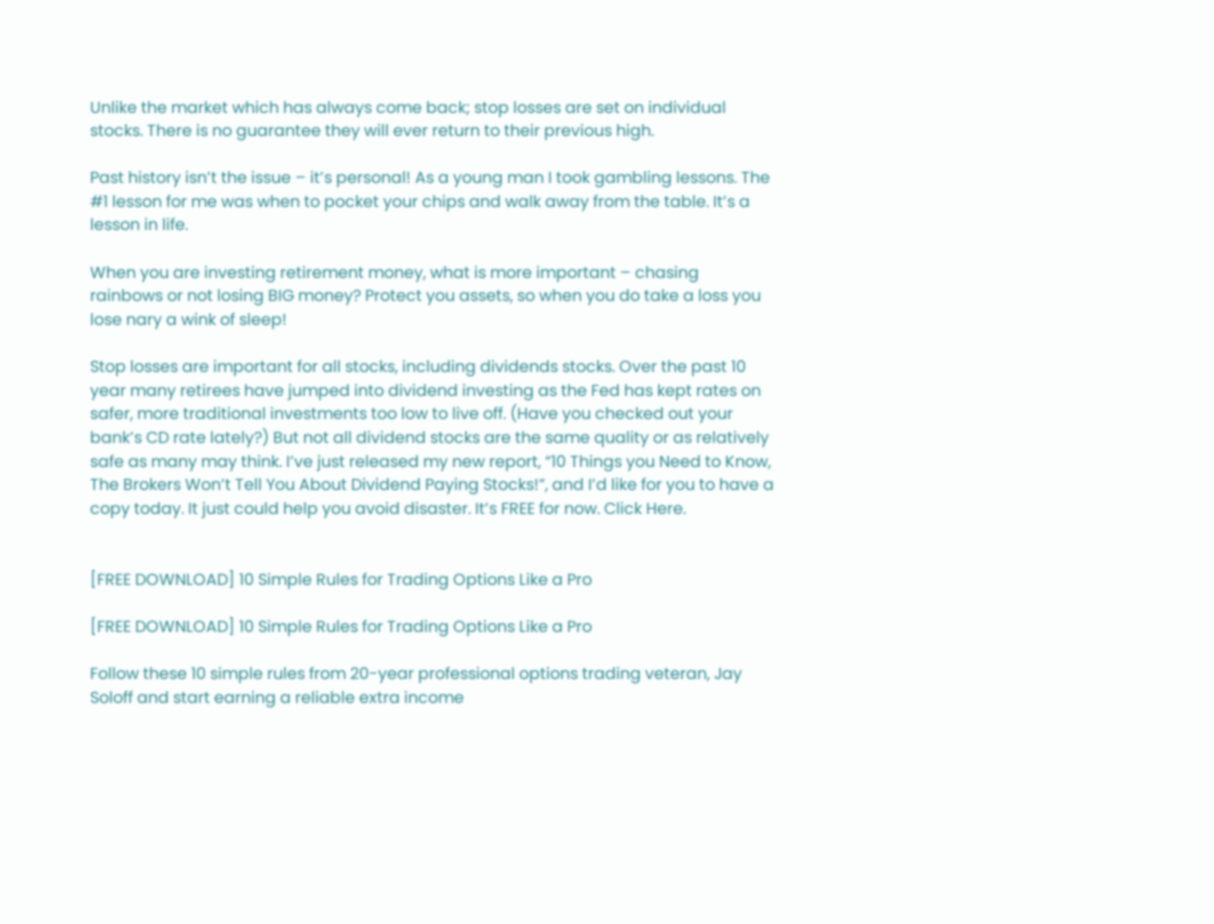Unlike the market which has always come back; stop losses are set on individual stocks. There is no guarantee they will ever return to their previous high.

Past history isn’t the issue – it’s personal! As a young man I took gambling lessons. The #1 lesson for me was when to pocket your chips and walk away from the table. It’s a lesson in life.

When you are investing retirement money, what is more important – chasing rainbows or not losing BIG money? Protect you assets, so when you do take a loss you lose nary a wink of sleep!

Stop losses are important for all stocks, including dividends stocks. Over the past 10 year many retirees have jumped into dividend investing as the Fed has kept rates on safer, more traditional investments too low to live off. (Have you checked out your bank’s CD rate lately?) But not all dividend stocks are the same quality or as relatively safe as many may think. I’ve just released my new report, “10 Things you Need to Know, The Brokers Won’t Tell You About Dividend Paying Stocks!”, and I’d like for you to have a copy today. It just could help you avoid disaster. It’s FREE for now. Click Here.


[FREE DOWNLOAD] 10 Simple Rules for Trading Options Like a Pro

[FREE DOWNLOAD] 10 Simple Rules for Trading Options Like a Pro

Follow these 10 simple rules from 20-year professional options trading veteran, Jay Soloff and start earning a reliable extra income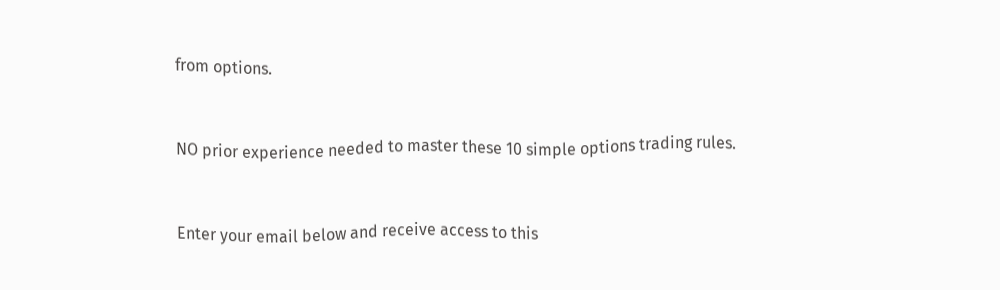from options.


NO prior experience needed to master these 10 simple options trading rules.


Enter your email below and receive access to this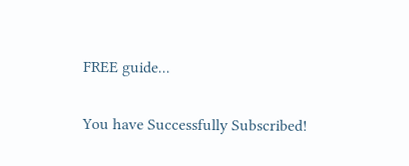FREE guide...

You have Successfully Subscribed!